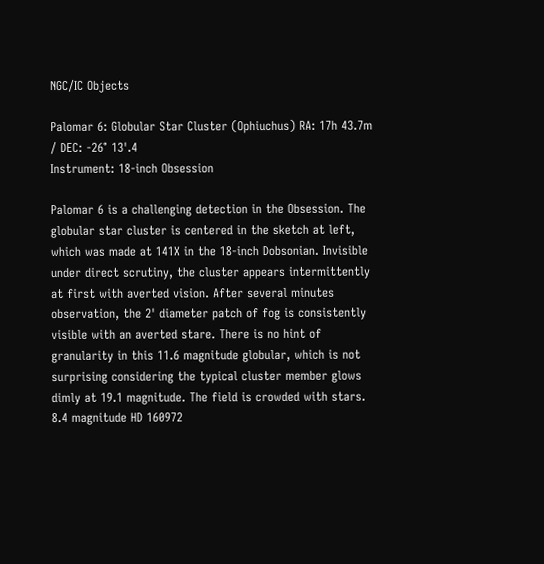NGC/IC Objects

Palomar 6: Globular Star Cluster (Ophiuchus) RA: 17h 43.7m / DEC: -26° 13'.4
Instrument: 18-inch Obsession

Palomar 6 is a challenging detection in the Obsession. The globular star cluster is centered in the sketch at left, which was made at 141X in the 18-inch Dobsonian. Invisible under direct scrutiny, the cluster appears intermittently at first with averted vision. After several minutes observation, the 2' diameter patch of fog is consistently visible with an averted stare. There is no hint of granularity in this 11.6 magnitude globular, which is not surprising considering the typical cluster member glows dimly at 19.1 magnitude. The field is crowded with stars. 8.4 magnitude HD 160972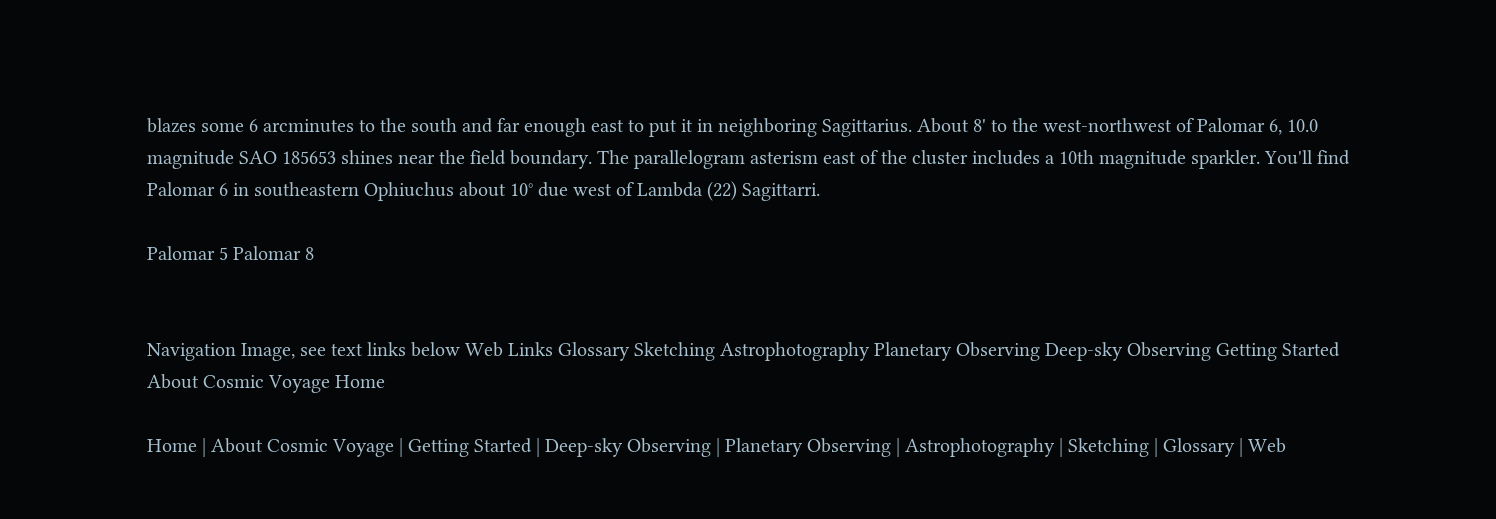blazes some 6 arcminutes to the south and far enough east to put it in neighboring Sagittarius. About 8' to the west-northwest of Palomar 6, 10.0 magnitude SAO 185653 shines near the field boundary. The parallelogram asterism east of the cluster includes a 10th magnitude sparkler. You'll find Palomar 6 in southeastern Ophiuchus about 10° due west of Lambda (22) Sagittarri.

Palomar 5 Palomar 8


Navigation Image, see text links below Web Links Glossary Sketching Astrophotography Planetary Observing Deep-sky Observing Getting Started About Cosmic Voyage Home

Home | About Cosmic Voyage | Getting Started | Deep-sky Observing | Planetary Observing | Astrophotography | Sketching | Glossary | Web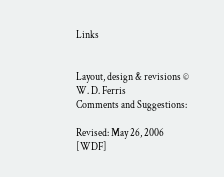Links


Layout, design & revisions © W. D. Ferris
Comments and Suggestions:

Revised: May 26, 2006 [WDF]